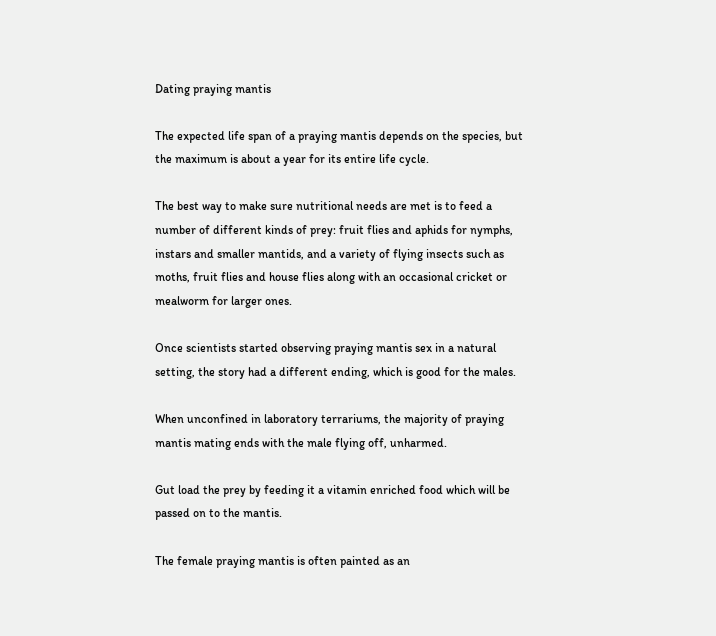Dating praying mantis

The expected life span of a praying mantis depends on the species, but the maximum is about a year for its entire life cycle.

The best way to make sure nutritional needs are met is to feed a number of different kinds of prey: fruit flies and aphids for nymphs, instars and smaller mantids, and a variety of flying insects such as moths, fruit flies and house flies along with an occasional cricket or mealworm for larger ones.

Once scientists started observing praying mantis sex in a natural setting, the story had a different ending, which is good for the males.

When unconfined in laboratory terrariums, the majority of praying mantis mating ends with the male flying off, unharmed.

Gut load the prey by feeding it a vitamin enriched food which will be passed on to the mantis.

The female praying mantis is often painted as an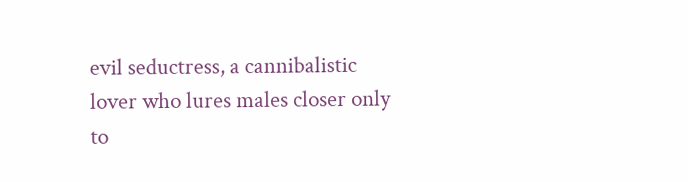evil seductress, a cannibalistic lover who lures males closer only to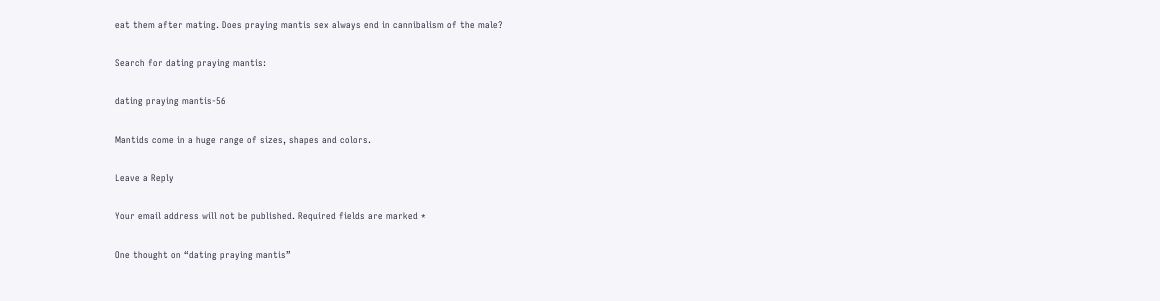eat them after mating. Does praying mantis sex always end in cannibalism of the male?

Search for dating praying mantis:

dating praying mantis-56

Mantids come in a huge range of sizes, shapes and colors.

Leave a Reply

Your email address will not be published. Required fields are marked *

One thought on “dating praying mantis”